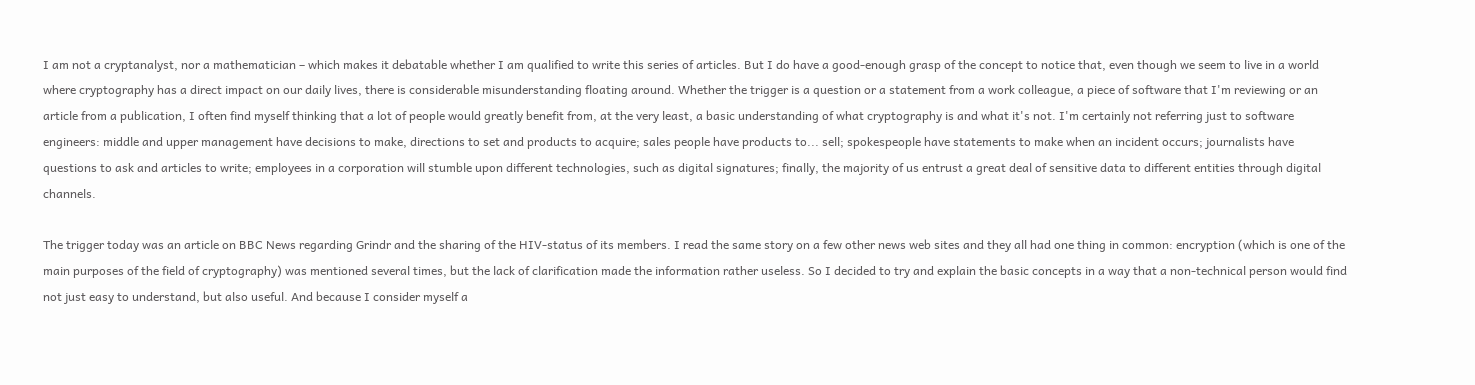I am not a cryptanalyst, nor a mathematician – which makes it debatable whether I am qualified to write this series of articles. But I do have a good-enough grasp of the concept to notice that, even though we seem to live in a world where cryptography has a direct impact on our daily lives, there is considerable misunderstanding floating around. Whether the trigger is a question or a statement from a work colleague, a piece of software that I'm reviewing or an article from a publication, I often find myself thinking that a lot of people would greatly benefit from, at the very least, a basic understanding of what cryptography is and what it's not. I'm certainly not referring just to software engineers: middle and upper management have decisions to make, directions to set and products to acquire; sales people have products to... sell; spokespeople have statements to make when an incident occurs; journalists have questions to ask and articles to write; employees in a corporation will stumble upon different technologies, such as digital signatures; finally, the majority of us entrust a great deal of sensitive data to different entities through digital channels.

The trigger today was an article on BBC News regarding Grindr and the sharing of the HIV-status of its members. I read the same story on a few other news web sites and they all had one thing in common: encryption (which is one of the main purposes of the field of cryptography) was mentioned several times, but the lack of clarification made the information rather useless. So I decided to try and explain the basic concepts in a way that a non-technical person would find not just easy to understand, but also useful. And because I consider myself a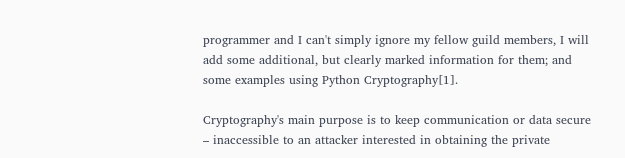programmer and I can't simply ignore my fellow guild members, I will add some additional, but clearly marked information for them; and some examples using Python Cryptography[1].

Cryptography's main purpose is to keep communication or data secure – inaccessible to an attacker interested in obtaining the private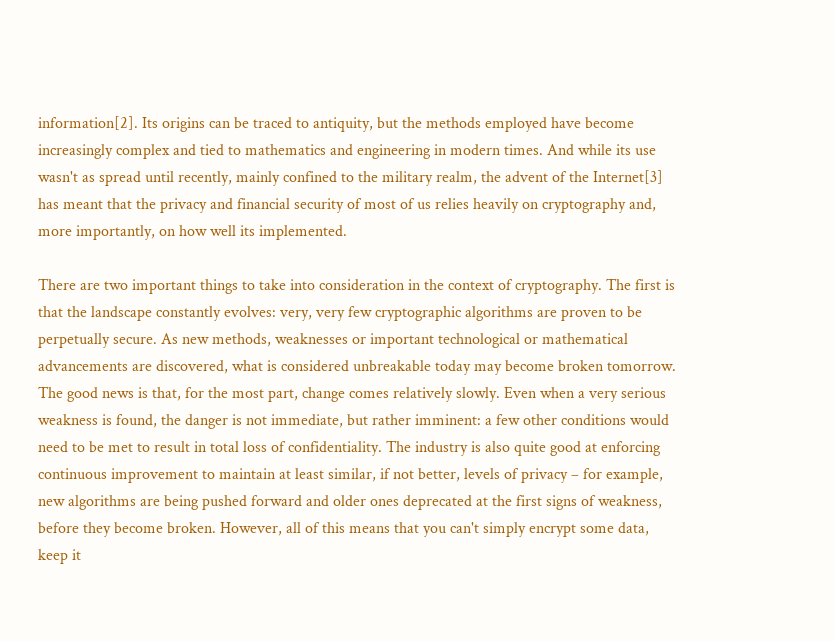information[2]. Its origins can be traced to antiquity, but the methods employed have become increasingly complex and tied to mathematics and engineering in modern times. And while its use wasn't as spread until recently, mainly confined to the military realm, the advent of the Internet[3] has meant that the privacy and financial security of most of us relies heavily on cryptography and, more importantly, on how well its implemented.

There are two important things to take into consideration in the context of cryptography. The first is that the landscape constantly evolves: very, very few cryptographic algorithms are proven to be perpetually secure. As new methods, weaknesses or important technological or mathematical advancements are discovered, what is considered unbreakable today may become broken tomorrow. The good news is that, for the most part, change comes relatively slowly. Even when a very serious weakness is found, the danger is not immediate, but rather imminent: a few other conditions would need to be met to result in total loss of confidentiality. The industry is also quite good at enforcing continuous improvement to maintain at least similar, if not better, levels of privacy – for example, new algorithms are being pushed forward and older ones deprecated at the first signs of weakness, before they become broken. However, all of this means that you can't simply encrypt some data, keep it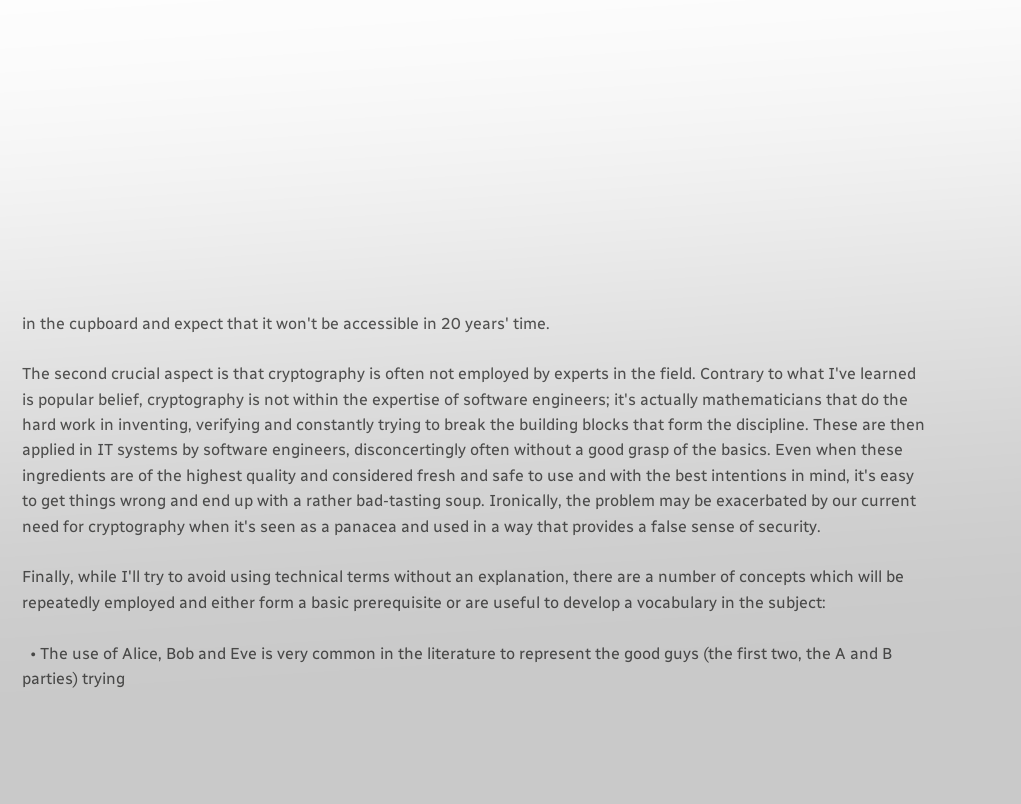in the cupboard and expect that it won't be accessible in 20 years' time.

The second crucial aspect is that cryptography is often not employed by experts in the field. Contrary to what I've learned is popular belief, cryptography is not within the expertise of software engineers; it's actually mathematicians that do the hard work in inventing, verifying and constantly trying to break the building blocks that form the discipline. These are then applied in IT systems by software engineers, disconcertingly often without a good grasp of the basics. Even when these ingredients are of the highest quality and considered fresh and safe to use and with the best intentions in mind, it's easy to get things wrong and end up with a rather bad-tasting soup. Ironically, the problem may be exacerbated by our current need for cryptography when it's seen as a panacea and used in a way that provides a false sense of security.

Finally, while I'll try to avoid using technical terms without an explanation, there are a number of concepts which will be repeatedly employed and either form a basic prerequisite or are useful to develop a vocabulary in the subject:

  • The use of Alice, Bob and Eve is very common in the literature to represent the good guys (the first two, the A and B parties) trying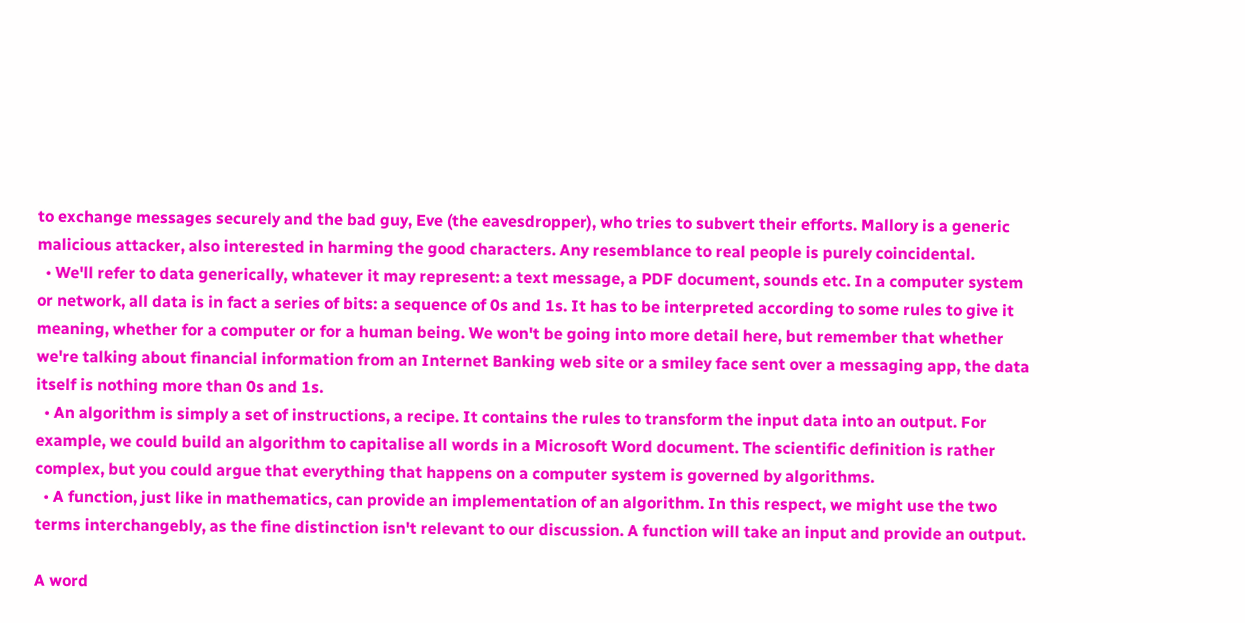to exchange messages securely and the bad guy, Eve (the eavesdropper), who tries to subvert their efforts. Mallory is a generic malicious attacker, also interested in harming the good characters. Any resemblance to real people is purely coincidental.
  • We'll refer to data generically, whatever it may represent: a text message, a PDF document, sounds etc. In a computer system or network, all data is in fact a series of bits: a sequence of 0s and 1s. It has to be interpreted according to some rules to give it meaning, whether for a computer or for a human being. We won't be going into more detail here, but remember that whether we're talking about financial information from an Internet Banking web site or a smiley face sent over a messaging app, the data itself is nothing more than 0s and 1s.
  • An algorithm is simply a set of instructions, a recipe. It contains the rules to transform the input data into an output. For example, we could build an algorithm to capitalise all words in a Microsoft Word document. The scientific definition is rather complex, but you could argue that everything that happens on a computer system is governed by algorithms.
  • A function, just like in mathematics, can provide an implementation of an algorithm. In this respect, we might use the two terms interchangebly, as the fine distinction isn't relevant to our discussion. A function will take an input and provide an output.

A word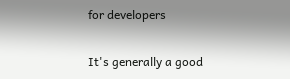for developers

It's generally a good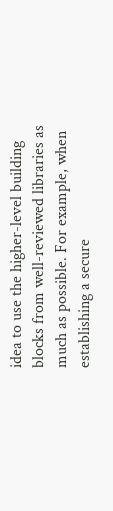idea to use the higher-level building blocks from well-reviewed libraries as much as possible. For example, when establishing a secure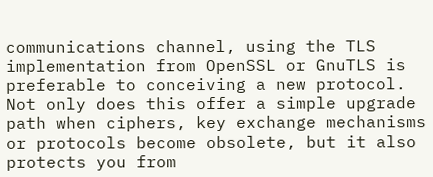communications channel, using the TLS implementation from OpenSSL or GnuTLS is preferable to conceiving a new protocol. Not only does this offer a simple upgrade path when ciphers, key exchange mechanisms or protocols become obsolete, but it also protects you from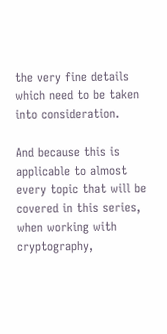the very fine details which need to be taken into consideration.

And because this is applicable to almost every topic that will be covered in this series, when working with cryptography,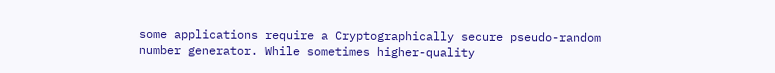some applications require a Cryptographically secure pseudo-random number generator. While sometimes higher-quality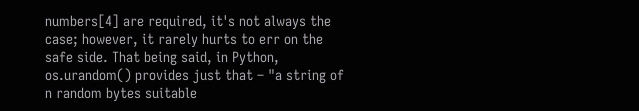numbers[4] are required, it's not always the case; however, it rarely hurts to err on the safe side. That being said, in Python, os.urandom() provides just that – "a string of n random bytes suitable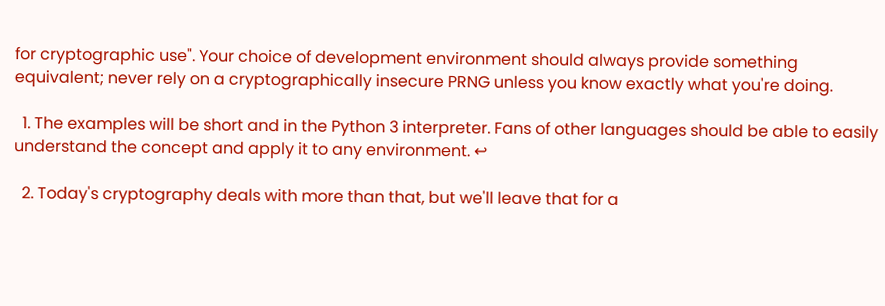for cryptographic use". Your choice of development environment should always provide something equivalent; never rely on a cryptographically insecure PRNG unless you know exactly what you're doing.

  1. The examples will be short and in the Python 3 interpreter. Fans of other languages should be able to easily understand the concept and apply it to any environment. ↩

  2. Today's cryptography deals with more than that, but we'll leave that for a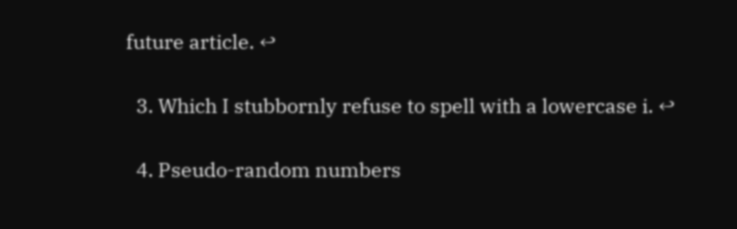future article. ↩

  3. Which I stubbornly refuse to spell with a lowercase i. ↩

  4. Pseudo-random numbers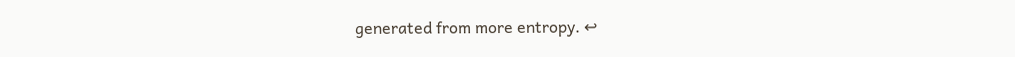generated from more entropy. ↩